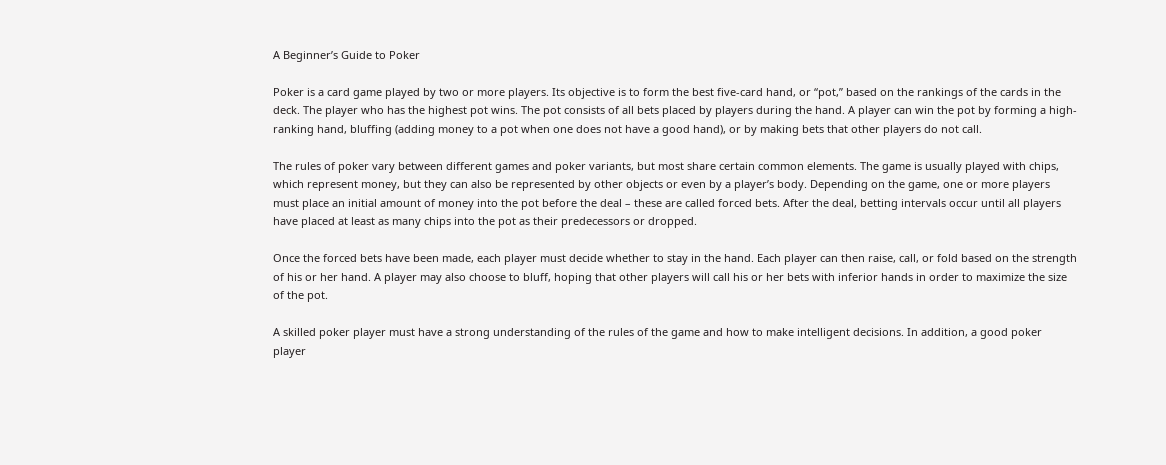A Beginner’s Guide to Poker

Poker is a card game played by two or more players. Its objective is to form the best five-card hand, or “pot,” based on the rankings of the cards in the deck. The player who has the highest pot wins. The pot consists of all bets placed by players during the hand. A player can win the pot by forming a high-ranking hand, bluffing (adding money to a pot when one does not have a good hand), or by making bets that other players do not call.

The rules of poker vary between different games and poker variants, but most share certain common elements. The game is usually played with chips, which represent money, but they can also be represented by other objects or even by a player’s body. Depending on the game, one or more players must place an initial amount of money into the pot before the deal – these are called forced bets. After the deal, betting intervals occur until all players have placed at least as many chips into the pot as their predecessors or dropped.

Once the forced bets have been made, each player must decide whether to stay in the hand. Each player can then raise, call, or fold based on the strength of his or her hand. A player may also choose to bluff, hoping that other players will call his or her bets with inferior hands in order to maximize the size of the pot.

A skilled poker player must have a strong understanding of the rules of the game and how to make intelligent decisions. In addition, a good poker player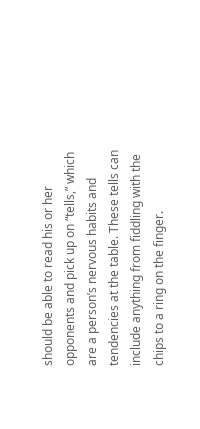should be able to read his or her opponents and pick up on “tells,” which are a person’s nervous habits and tendencies at the table. These tells can include anything from fiddling with the chips to a ring on the finger.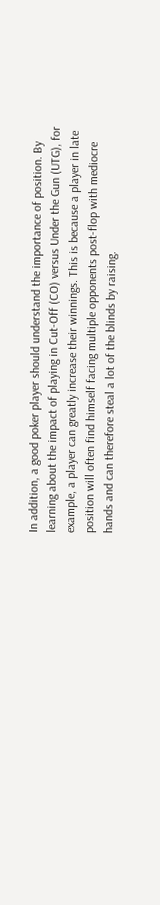In addition, a good poker player should understand the importance of position. By learning about the impact of playing in Cut-Off (CO) versus Under the Gun (UTG), for example, a player can greatly increase their winnings. This is because a player in late position will often find himself facing multiple opponents post-flop with mediocre hands and can therefore steal a lot of the blinds by raising.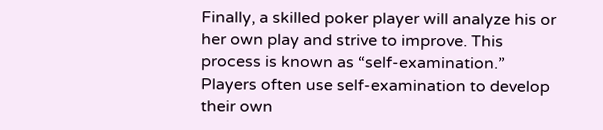Finally, a skilled poker player will analyze his or her own play and strive to improve. This process is known as “self-examination.” Players often use self-examination to develop their own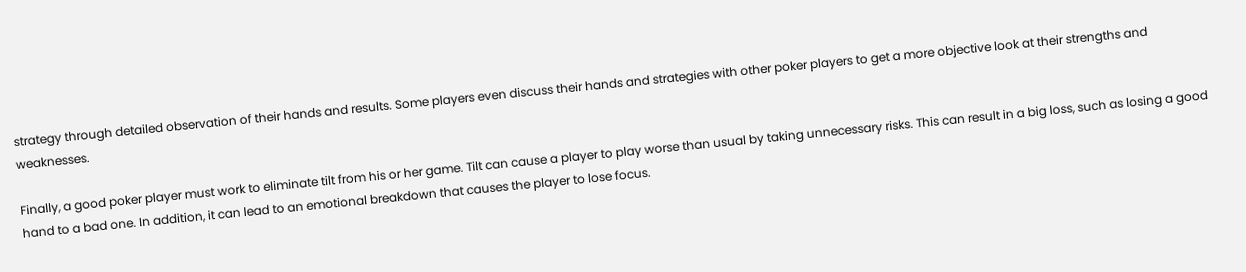strategy through detailed observation of their hands and results. Some players even discuss their hands and strategies with other poker players to get a more objective look at their strengths and weaknesses.

Finally, a good poker player must work to eliminate tilt from his or her game. Tilt can cause a player to play worse than usual by taking unnecessary risks. This can result in a big loss, such as losing a good hand to a bad one. In addition, it can lead to an emotional breakdown that causes the player to lose focus.